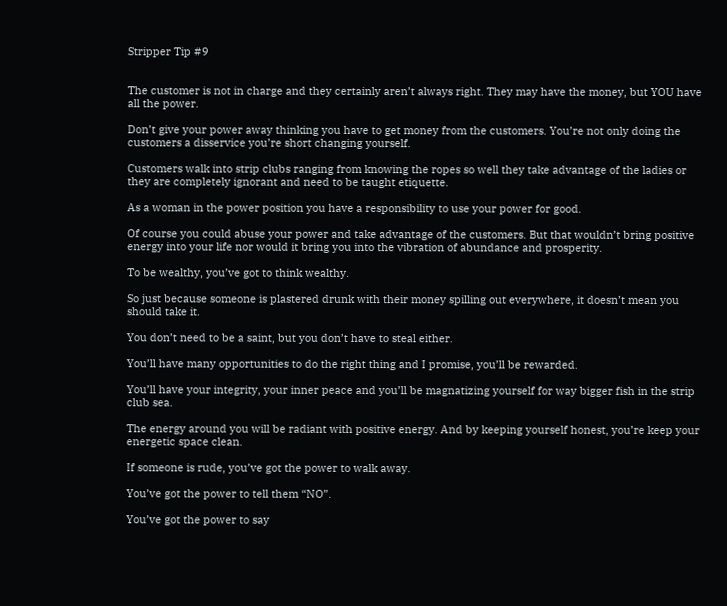Stripper Tip #9


The customer is not in charge and they certainly aren’t always right. They may have the money, but YOU have all the power.

Don’t give your power away thinking you have to get money from the customers. You’re not only doing the customers a disservice you’re short changing yourself.

Customers walk into strip clubs ranging from knowing the ropes so well they take advantage of the ladies or they are completely ignorant and need to be taught etiquette.

As a woman in the power position you have a responsibility to use your power for good.

Of course you could abuse your power and take advantage of the customers. But that wouldn’t bring positive energy into your life nor would it bring you into the vibration of abundance and prosperity.

To be wealthy, you’ve got to think wealthy.

So just because someone is plastered drunk with their money spilling out everywhere, it doesn’t mean you should take it.

You don’t need to be a saint, but you don’t have to steal either.

You’ll have many opportunities to do the right thing and I promise, you’ll be rewarded.

You’ll have your integrity, your inner peace and you’ll be magnatizing yourself for way bigger fish in the strip club sea.

The energy around you will be radiant with positive energy. And by keeping yourself honest, you’re keep your energetic space clean.

If someone is rude, you’ve got the power to walk away.

You’ve got the power to tell them “NO”.

You’ve got the power to say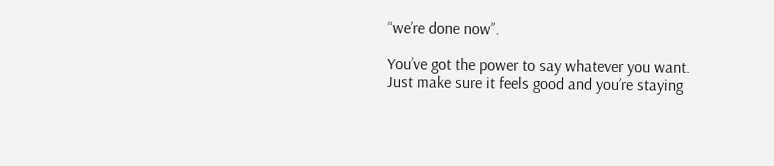“we’re done now”.

You’ve got the power to say whatever you want. Just make sure it feels good and you’re staying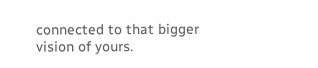connected to that bigger vision of yours.